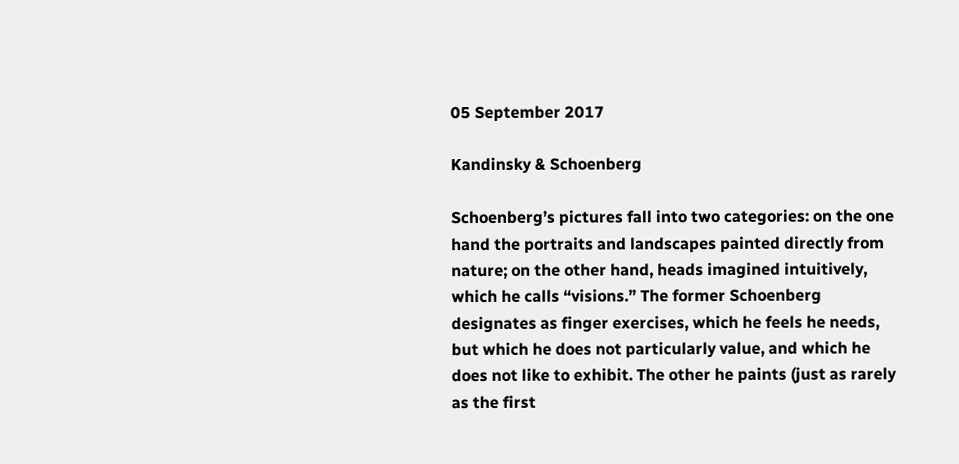05 September 2017

Kandinsky & Schoenberg

Schoenberg’s pictures fall into two categories: on the one hand the portraits and landscapes painted directly from nature; on the other hand, heads imagined intuitively, which he calls “visions.” The former Schoenberg designates as finger exercises, which he feels he needs, but which he does not particularly value, and which he does not like to exhibit. The other he paints (just as rarely as the first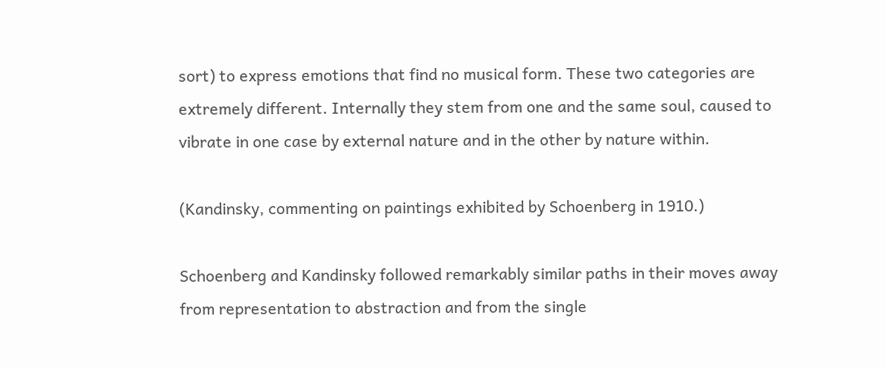sort) to express emotions that find no musical form. These two categories are extremely different. Internally they stem from one and the same soul, caused to vibrate in one case by external nature and in the other by nature within.

(Kandinsky, commenting on paintings exhibited by Schoenberg in 1910.)

Schoenberg and Kandinsky followed remarkably similar paths in their moves away from representation to abstraction and from the single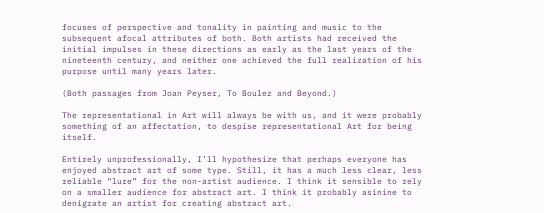focuses of perspective and tonality in painting and music to the subsequent afocal attributes of both. Both artists had received the initial impulses in these directions as early as the last years of the nineteenth century, and neither one achieved the full realization of his purpose until many years later.

(Both passages from Joan Peyser, To Boulez and Beyond.)

The representational in Art will always be with us, and it were probably something of an affectation, to despise representational Art for being itself.

Entirely unprofessionally, I’ll hypothesize that perhaps everyone has enjoyed abstract art of some type. Still, it has a much less clear, less reliable “lure” for the non-artist audience. I think it sensible to rely on a smaller audience for abstract art. I think it probably asinine to denigrate an artist for creating abstract art.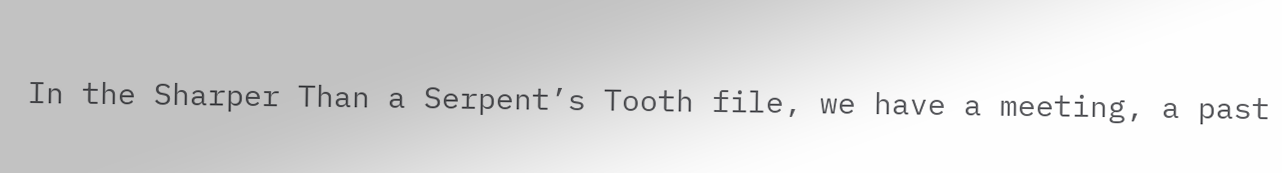In the Sharper Than a Serpent’s Tooth file, we have a meeting, a past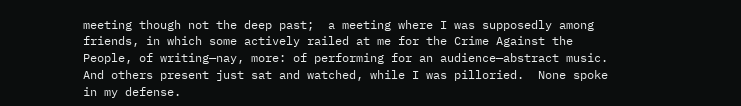meeting though not the deep past;  a meeting where I was supposedly among friends, in which some actively railed at me for the Crime Against the People, of writing—nay, more: of performing for an audience—abstract music. And others present just sat and watched, while I was pilloried.  None spoke in my defense.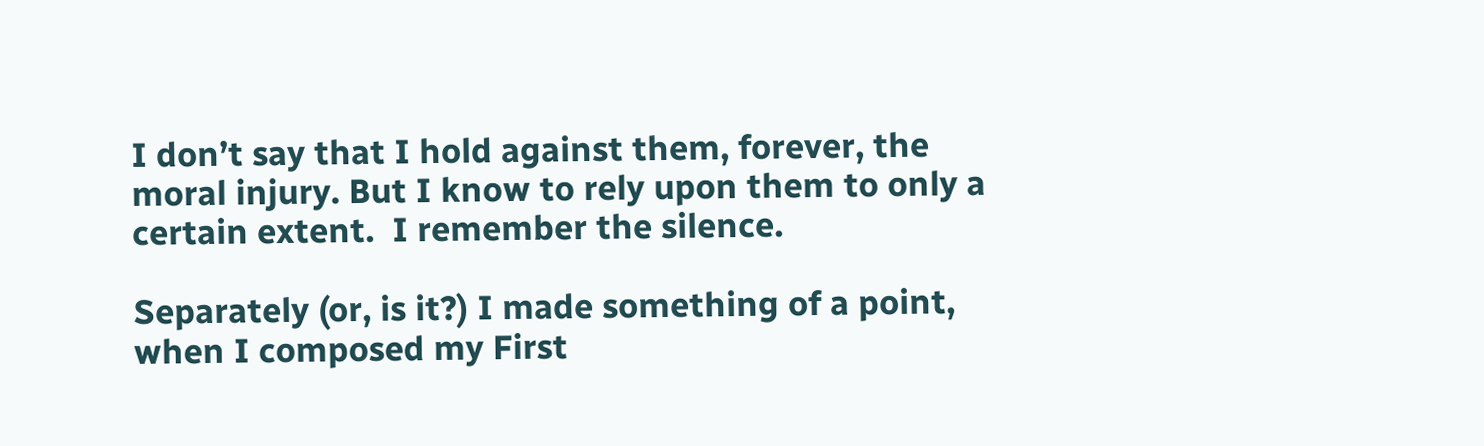I don’t say that I hold against them, forever, the moral injury. But I know to rely upon them to only a certain extent.  I remember the silence.

Separately (or, is it?) I made something of a point, when I composed my First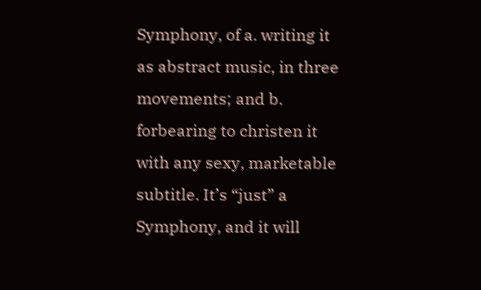Symphony, of a. writing it as abstract music, in three movements; and b. forbearing to christen it with any sexy, marketable subtitle. It’s “just” a Symphony, and it will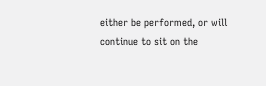either be performed, or will continue to sit on the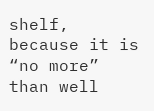shelf, because it is “no more” than well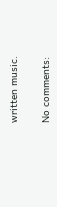written music.

No comments: